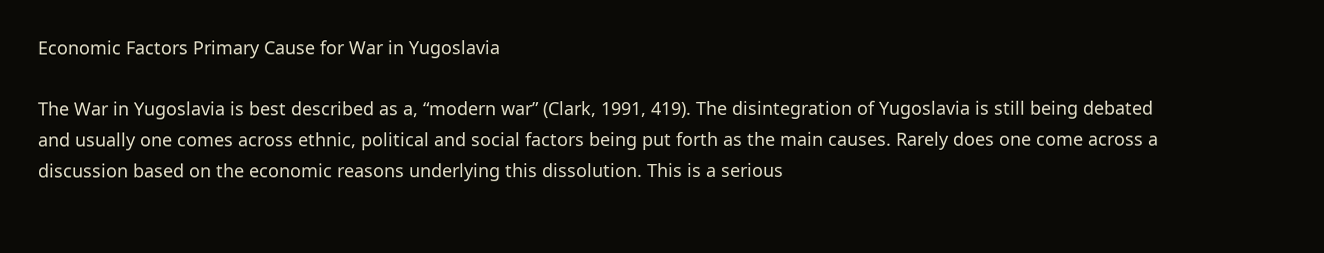Economic Factors Primary Cause for War in Yugoslavia

The War in Yugoslavia is best described as a, “modern war” (Clark, 1991, 419). The disintegration of Yugoslavia is still being debated and usually one comes across ethnic, political and social factors being put forth as the main causes. Rarely does one come across a discussion based on the economic reasons underlying this dissolution. This is a serious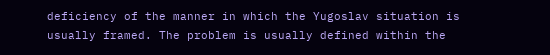deficiency of the manner in which the Yugoslav situation is usually framed. The problem is usually defined within the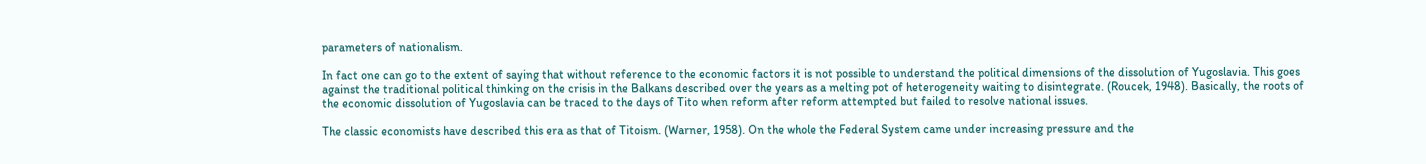parameters of nationalism.

In fact one can go to the extent of saying that without reference to the economic factors it is not possible to understand the political dimensions of the dissolution of Yugoslavia. This goes against the traditional political thinking on the crisis in the Balkans described over the years as a melting pot of heterogeneity waiting to disintegrate. (Roucek, 1948). Basically, the roots of the economic dissolution of Yugoslavia can be traced to the days of Tito when reform after reform attempted but failed to resolve national issues.

The classic economists have described this era as that of Titoism. (Warner, 1958). On the whole the Federal System came under increasing pressure and the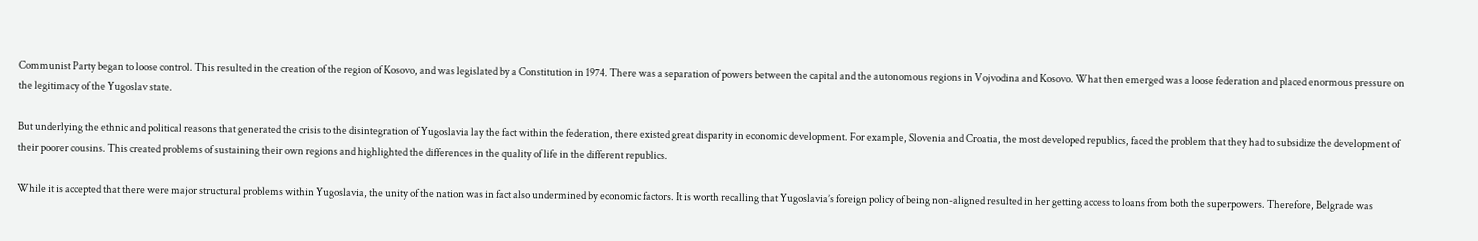Communist Party began to loose control. This resulted in the creation of the region of Kosovo, and was legislated by a Constitution in 1974. There was a separation of powers between the capital and the autonomous regions in Vojvodina and Kosovo. What then emerged was a loose federation and placed enormous pressure on the legitimacy of the Yugoslav state.

But underlying the ethnic and political reasons that generated the crisis to the disintegration of Yugoslavia lay the fact within the federation, there existed great disparity in economic development. For example, Slovenia and Croatia, the most developed republics, faced the problem that they had to subsidize the development of their poorer cousins. This created problems of sustaining their own regions and highlighted the differences in the quality of life in the different republics.

While it is accepted that there were major structural problems within Yugoslavia, the unity of the nation was in fact also undermined by economic factors. It is worth recalling that Yugoslavia’s foreign policy of being non-aligned resulted in her getting access to loans from both the superpowers. Therefore, Belgrade was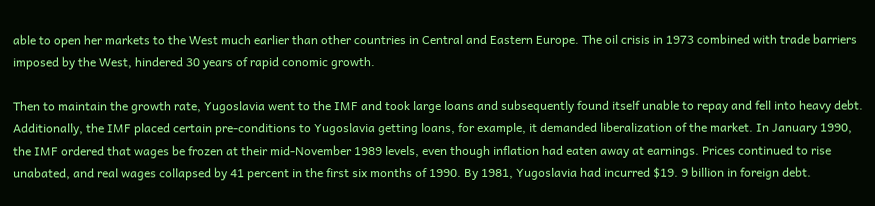able to open her markets to the West much earlier than other countries in Central and Eastern Europe. The oil crisis in 1973 combined with trade barriers imposed by the West, hindered 30 years of rapid conomic growth.

Then to maintain the growth rate, Yugoslavia went to the IMF and took large loans and subsequently found itself unable to repay and fell into heavy debt. Additionally, the IMF placed certain pre-conditions to Yugoslavia getting loans, for example, it demanded liberalization of the market. In January 1990, the IMF ordered that wages be frozen at their mid-November 1989 levels, even though inflation had eaten away at earnings. Prices continued to rise unabated, and real wages collapsed by 41 percent in the first six months of 1990. By 1981, Yugoslavia had incurred $19. 9 billion in foreign debt.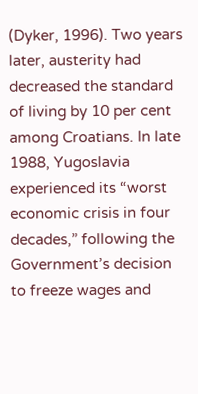(Dyker, 1996). Two years later, austerity had decreased the standard of living by 10 per cent among Croatians. In late 1988, Yugoslavia experienced its “worst economic crisis in four decades,” following the Government’s decision to freeze wages and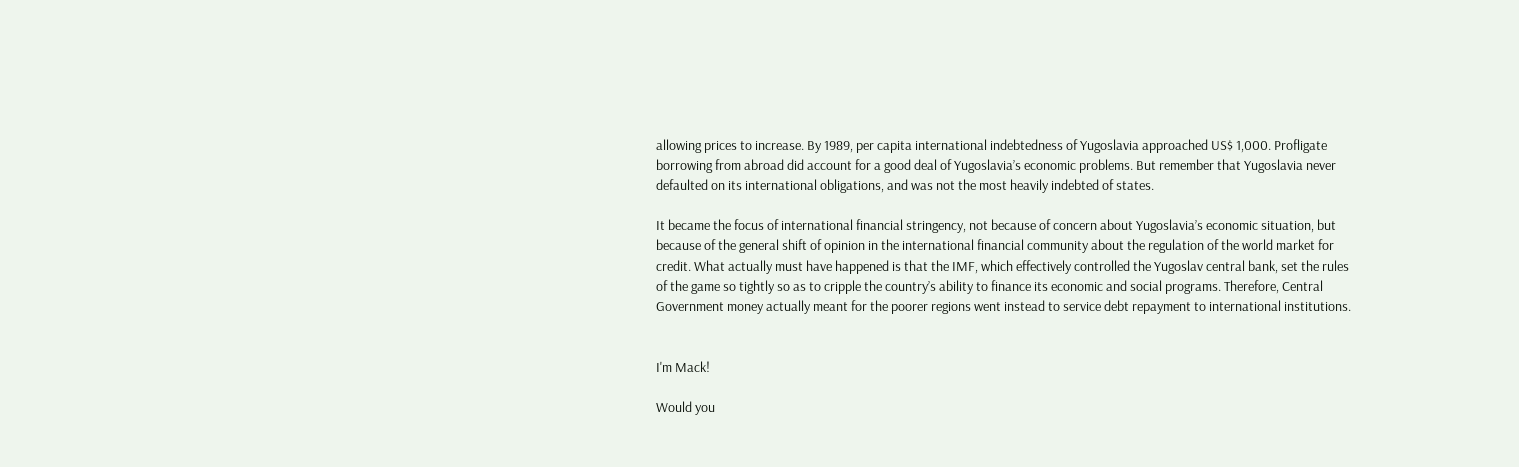allowing prices to increase. By 1989, per capita international indebtedness of Yugoslavia approached US$ 1,000. Profligate borrowing from abroad did account for a good deal of Yugoslavia’s economic problems. But remember that Yugoslavia never defaulted on its international obligations, and was not the most heavily indebted of states.

It became the focus of international financial stringency, not because of concern about Yugoslavia’s economic situation, but because of the general shift of opinion in the international financial community about the regulation of the world market for credit. What actually must have happened is that the IMF, which effectively controlled the Yugoslav central bank, set the rules of the game so tightly so as to cripple the country’s ability to finance its economic and social programs. Therefore, Central Government money actually meant for the poorer regions went instead to service debt repayment to international institutions.


I'm Mack!

Would you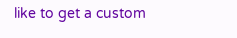like to get a custom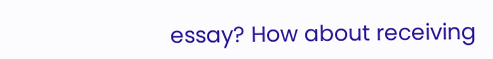essay? How about receiving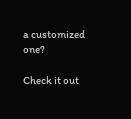a customized one?

Check it out